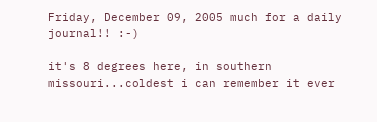Friday, December 09, 2005 much for a daily journal!! :-)

it's 8 degrees here, in southern missouri...coldest i can remember it ever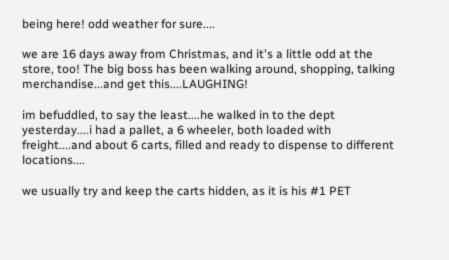being here! odd weather for sure....

we are 16 days away from Christmas, and it's a little odd at the store, too! The big boss has been walking around, shopping, talking merchandise...and get this....LAUGHING!

im befuddled, to say the least....he walked in to the dept yesterday....i had a pallet, a 6 wheeler, both loaded with freight....and about 6 carts, filled and ready to dispense to different locations....

we usually try and keep the carts hidden, as it is his #1 PET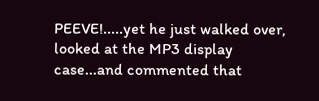PEEVE!.....yet he just walked over, looked at the MP3 display case...and commented that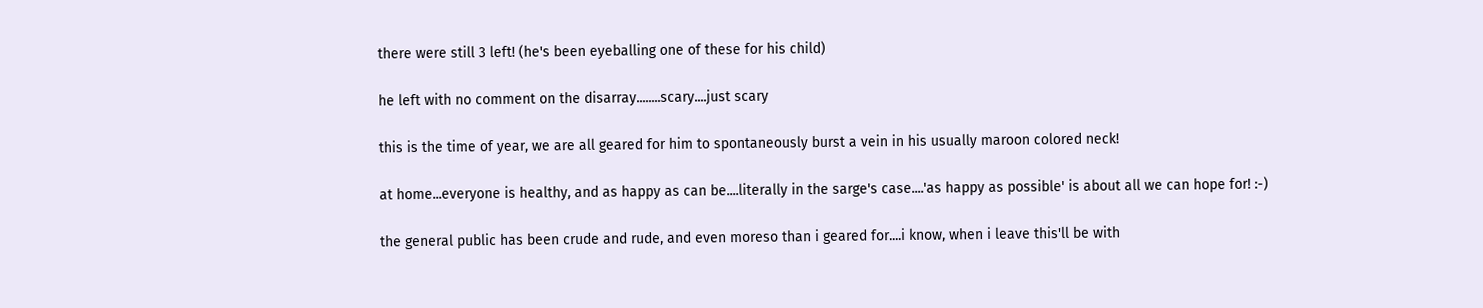there were still 3 left! (he's been eyeballing one of these for his child)

he left with no comment on the disarray........scary....just scary

this is the time of year, we are all geared for him to spontaneously burst a vein in his usually maroon colored neck!

at home...everyone is healthy, and as happy as can be....literally in the sarge's case....'as happy as possible' is about all we can hope for! :-)

the general public has been crude and rude, and even moreso than i geared for....i know, when i leave this'll be with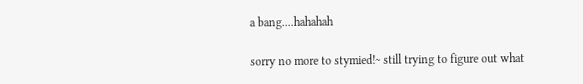a bang....hahahah

sorry no more to stymied!~ still trying to figure out what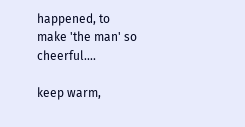happened, to make 'the man' so cheerful....

keep warm,